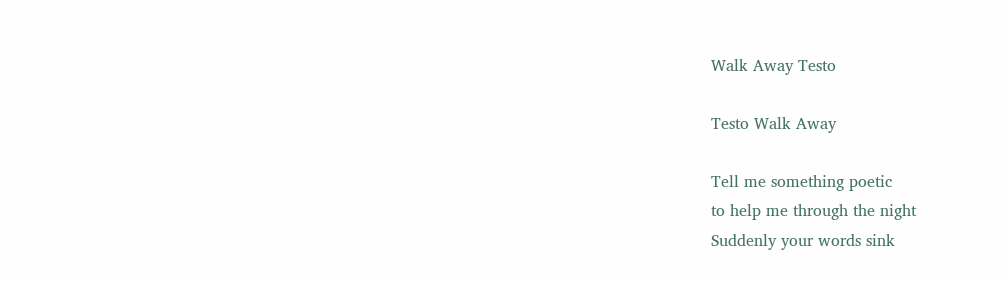Walk Away Testo

Testo Walk Away

Tell me something poetic
to help me through the night
Suddenly your words sink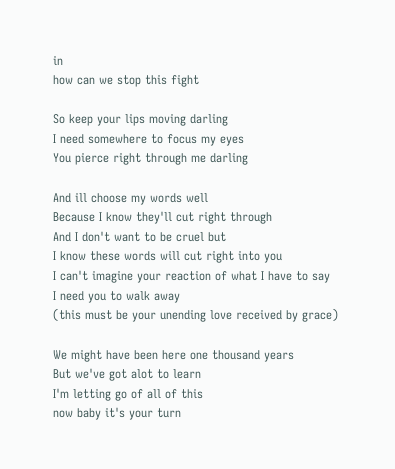in
how can we stop this fight

So keep your lips moving darling
I need somewhere to focus my eyes
You pierce right through me darling

And ill choose my words well
Because I know they'll cut right through
And I don't want to be cruel but
I know these words will cut right into you
I can't imagine your reaction of what I have to say
I need you to walk away
(this must be your unending love received by grace)

We might have been here one thousand years
But we've got alot to learn
I'm letting go of all of this
now baby it's your turn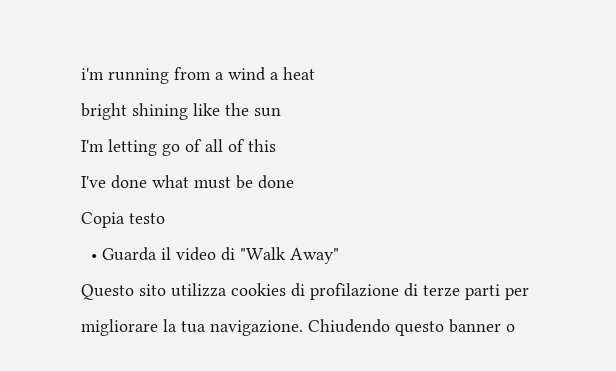i'm running from a wind a heat
bright shining like the sun
I'm letting go of all of this
I've done what must be done
Copia testo
  • Guarda il video di "Walk Away"
Questo sito utilizza cookies di profilazione di terze parti per migliorare la tua navigazione. Chiudendo questo banner o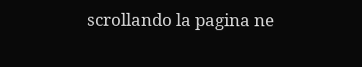scrollando la pagina ne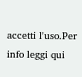accetti l'uso.Per info leggi qui